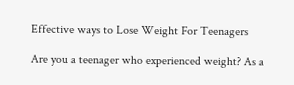Effective ways to Lose Weight For Teenagers

Are you a teenager who experienced weight? As a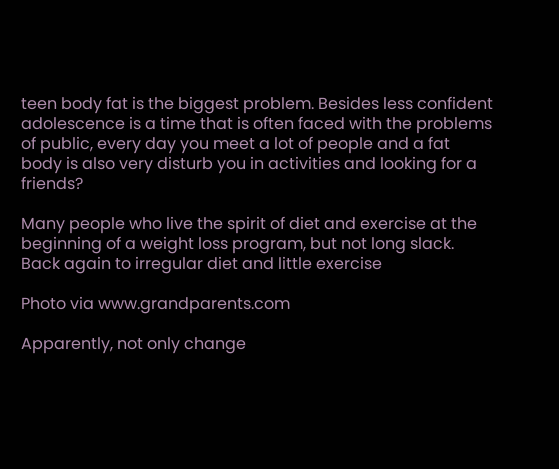teen body fat is the biggest problem. Besides less confident adolescence is a time that is often faced with the problems of public, every day you meet a lot of people and a fat body is also very disturb you in activities and looking for a friends?

Many people who live the spirit of diet and exercise at the beginning of a weight loss program, but not long slack. Back again to irregular diet and little exercise

Photo via www.grandparents.com

Apparently, not only change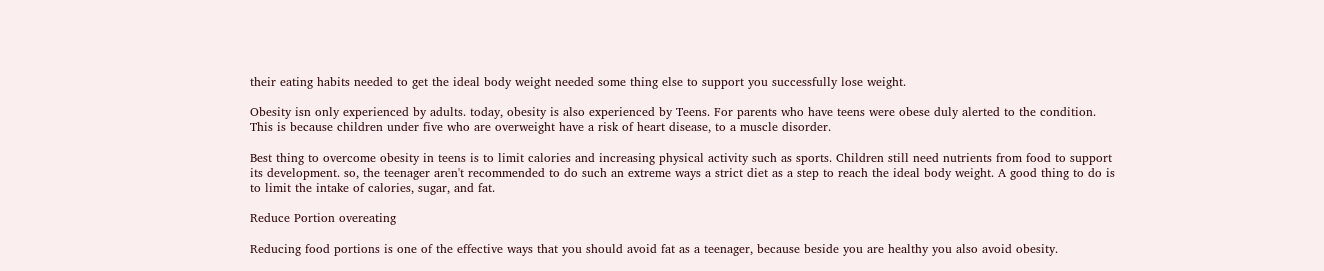their eating habits needed to get the ideal body weight needed some thing else to support you successfully lose weight.

Obesity isn only experienced by adults. today, obesity is also experienced by Teens. For parents who have teens were obese duly alerted to the condition. This is because children under five who are overweight have a risk of heart disease, to a muscle disorder.

Best thing to overcome obesity in teens is to limit calories and increasing physical activity such as sports. Children still need nutrients from food to support its development. so, the teenager aren't recommended to do such an extreme ways a strict diet as a step to reach the ideal body weight. A good thing to do is to limit the intake of calories, sugar, and fat.

Reduce Portion overeating

Reducing food portions is one of the effective ways that you should avoid fat as a teenager, because beside you are healthy you also avoid obesity.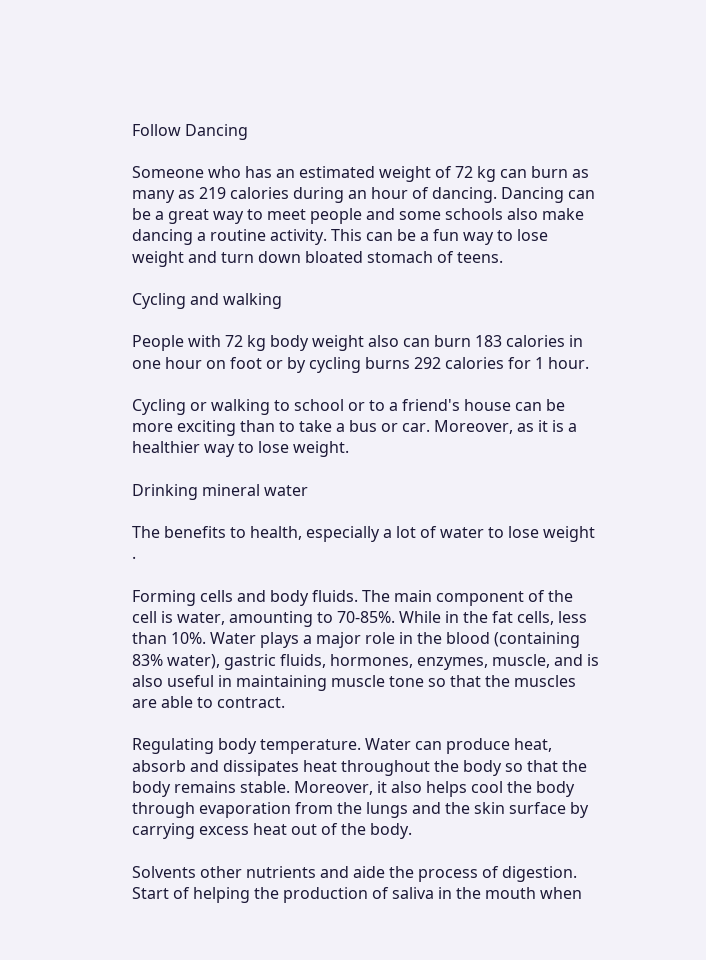Follow Dancing

Someone who has an estimated weight of 72 kg can burn as many as 219 calories during an hour of dancing. Dancing can be a great way to meet people and some schools also make dancing a routine activity. This can be a fun way to lose weight and turn down bloated stomach of teens.

Cycling and walking

People with 72 kg body weight also can burn 183 calories in one hour on foot or by cycling burns 292 calories for 1 hour.

Cycling or walking to school or to a friend's house can be more exciting than to take a bus or car. Moreover, as it is a healthier way to lose weight.

Drinking mineral water

The benefits to health, especially a lot of water to lose weight .

Forming cells and body fluids. The main component of the cell is water, amounting to 70-85%. While in the fat cells, less than 10%. Water plays a major role in the blood (containing 83% water), gastric fluids, hormones, enzymes, muscle, and is also useful in maintaining muscle tone so that the muscles are able to contract.

Regulating body temperature. Water can produce heat, absorb and dissipates heat throughout the body so that the body remains stable. Moreover, it also helps cool the body through evaporation from the lungs and the skin surface by carrying excess heat out of the body.

Solvents other nutrients and aide the process of digestion. Start of helping the production of saliva in the mouth when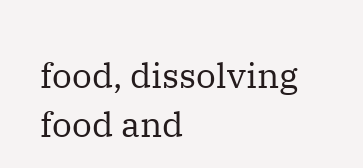food, dissolving food and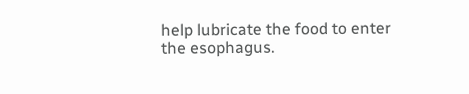help lubricate the food to enter the esophagus.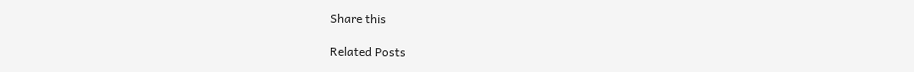Share this

Related Posts